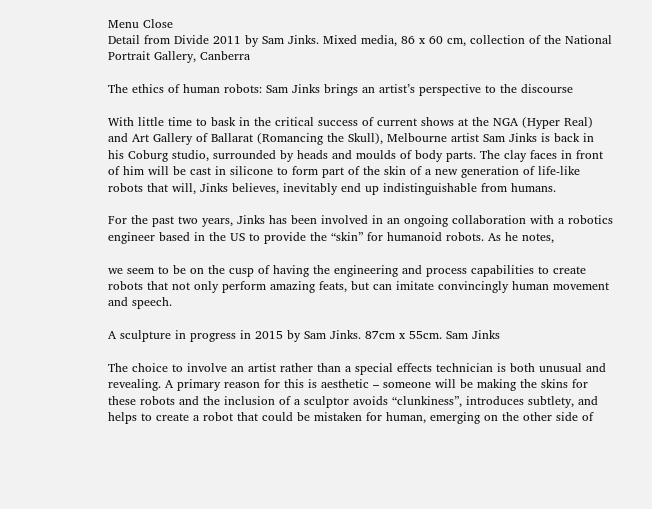Menu Close
Detail from Divide 2011 by Sam Jinks. Mixed media, 86 x 60 cm, collection of the National Portrait Gallery, Canberra

The ethics of human robots: Sam Jinks brings an artist’s perspective to the discourse

With little time to bask in the critical success of current shows at the NGA (Hyper Real) and Art Gallery of Ballarat (Romancing the Skull), Melbourne artist Sam Jinks is back in his Coburg studio, surrounded by heads and moulds of body parts. The clay faces in front of him will be cast in silicone to form part of the skin of a new generation of life-like robots that will, Jinks believes, inevitably end up indistinguishable from humans.

For the past two years, Jinks has been involved in an ongoing collaboration with a robotics engineer based in the US to provide the “skin” for humanoid robots. As he notes,

we seem to be on the cusp of having the engineering and process capabilities to create robots that not only perform amazing feats, but can imitate convincingly human movement and speech.

A sculpture in progress in 2015 by Sam Jinks. 87cm x 55cm. Sam Jinks

The choice to involve an artist rather than a special effects technician is both unusual and revealing. A primary reason for this is aesthetic – someone will be making the skins for these robots and the inclusion of a sculptor avoids “clunkiness”, introduces subtlety, and helps to create a robot that could be mistaken for human, emerging on the other side of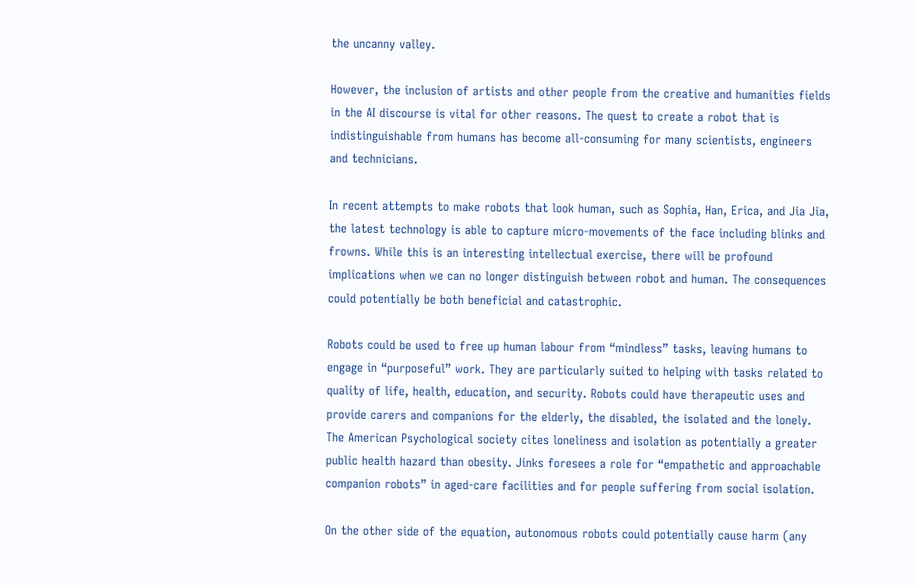the uncanny valley.

However, the inclusion of artists and other people from the creative and humanities fields in the AI discourse is vital for other reasons. The quest to create a robot that is indistinguishable from humans has become all-consuming for many scientists, engineers and technicians.

In recent attempts to make robots that look human, such as Sophia, Han, Erica, and Jia Jia, the latest technology is able to capture micro-movements of the face including blinks and frowns. While this is an interesting intellectual exercise, there will be profound implications when we can no longer distinguish between robot and human. The consequences could potentially be both beneficial and catastrophic.

Robots could be used to free up human labour from “mindless” tasks, leaving humans to engage in “purposeful” work. They are particularly suited to helping with tasks related to quality of life, health, education, and security. Robots could have therapeutic uses and provide carers and companions for the elderly, the disabled, the isolated and the lonely. The American Psychological society cites loneliness and isolation as potentially a greater public health hazard than obesity. Jinks foresees a role for “empathetic and approachable companion robots” in aged-care facilities and for people suffering from social isolation.

On the other side of the equation, autonomous robots could potentially cause harm (any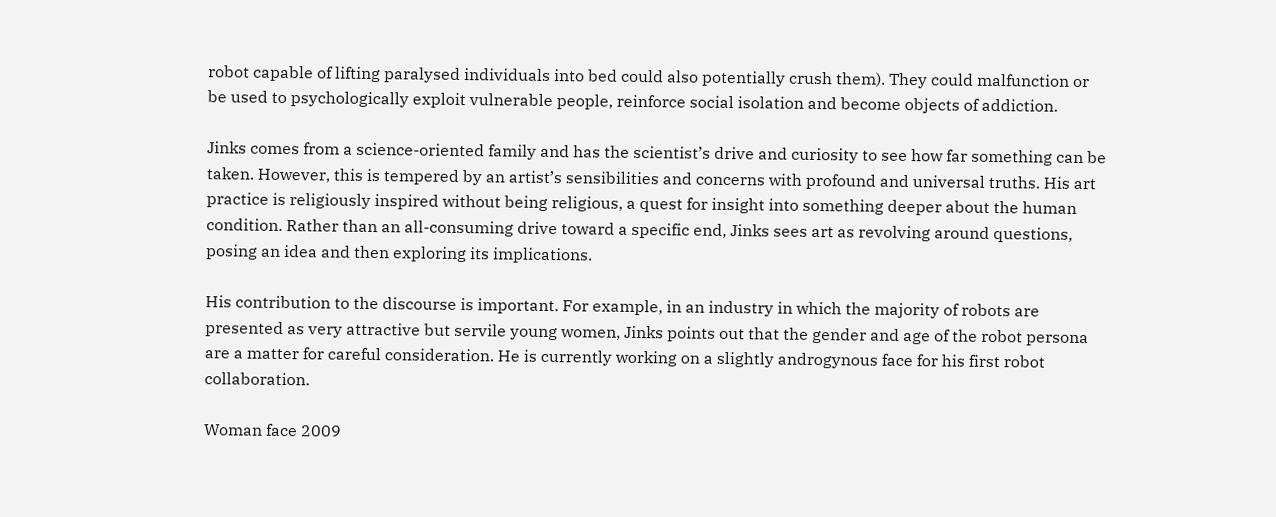robot capable of lifting paralysed individuals into bed could also potentially crush them). They could malfunction or be used to psychologically exploit vulnerable people, reinforce social isolation and become objects of addiction.

Jinks comes from a science-oriented family and has the scientist’s drive and curiosity to see how far something can be taken. However, this is tempered by an artist’s sensibilities and concerns with profound and universal truths. His art practice is religiously inspired without being religious, a quest for insight into something deeper about the human condition. Rather than an all-consuming drive toward a specific end, Jinks sees art as revolving around questions, posing an idea and then exploring its implications.

His contribution to the discourse is important. For example, in an industry in which the majority of robots are presented as very attractive but servile young women, Jinks points out that the gender and age of the robot persona are a matter for careful consideration. He is currently working on a slightly androgynous face for his first robot collaboration.

Woman face 2009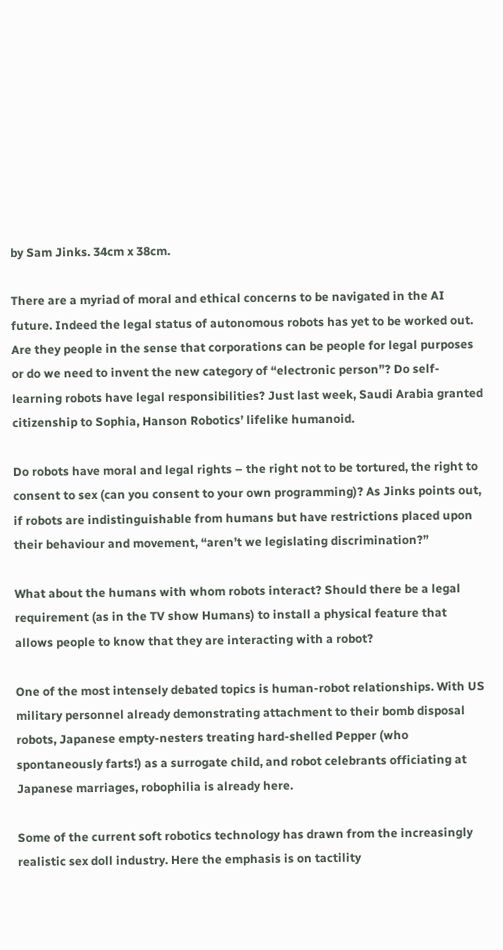by Sam Jinks. 34cm x 38cm.

There are a myriad of moral and ethical concerns to be navigated in the AI future. Indeed the legal status of autonomous robots has yet to be worked out. Are they people in the sense that corporations can be people for legal purposes or do we need to invent the new category of “electronic person”? Do self-learning robots have legal responsibilities? Just last week, Saudi Arabia granted citizenship to Sophia, Hanson Robotics’ lifelike humanoid.

Do robots have moral and legal rights – the right not to be tortured, the right to consent to sex (can you consent to your own programming)? As Jinks points out, if robots are indistinguishable from humans but have restrictions placed upon their behaviour and movement, “aren’t we legislating discrimination?”

What about the humans with whom robots interact? Should there be a legal requirement (as in the TV show Humans) to install a physical feature that allows people to know that they are interacting with a robot?

One of the most intensely debated topics is human-robot relationships. With US military personnel already demonstrating attachment to their bomb disposal robots, Japanese empty-nesters treating hard-shelled Pepper (who spontaneously farts!) as a surrogate child, and robot celebrants officiating at Japanese marriages, robophilia is already here.

Some of the current soft robotics technology has drawn from the increasingly realistic sex doll industry. Here the emphasis is on tactility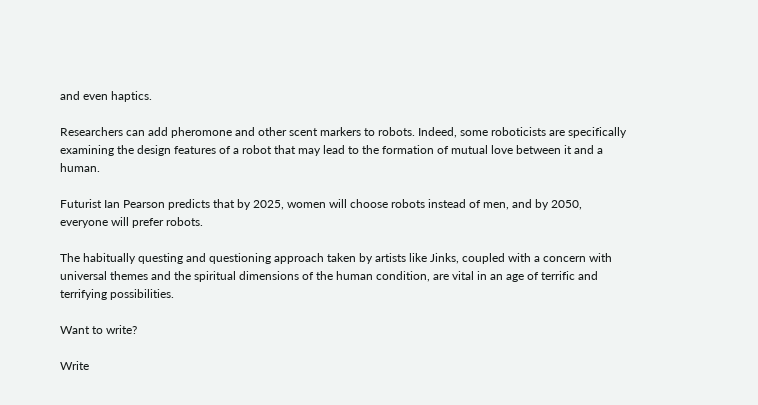and even haptics.

Researchers can add pheromone and other scent markers to robots. Indeed, some roboticists are specifically examining the design features of a robot that may lead to the formation of mutual love between it and a human.

Futurist Ian Pearson predicts that by 2025, women will choose robots instead of men, and by 2050, everyone will prefer robots.

The habitually questing and questioning approach taken by artists like Jinks, coupled with a concern with universal themes and the spiritual dimensions of the human condition, are vital in an age of terrific and terrifying possibilities.

Want to write?

Write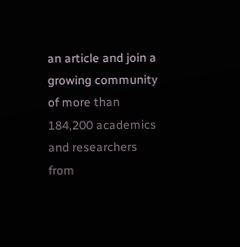an article and join a growing community of more than 184,200 academics and researchers from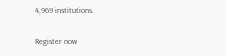4,969 institutions.

Register now